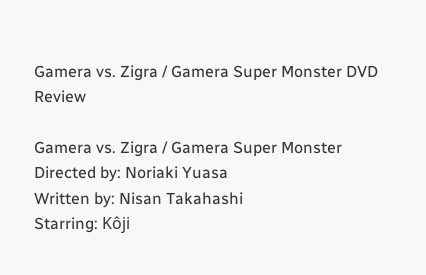Gamera vs. Zigra / Gamera Super Monster DVD Review

Gamera vs. Zigra / Gamera Super Monster
Directed by: Noriaki Yuasa
Written by: Nisan Takahashi
Starring: Kôji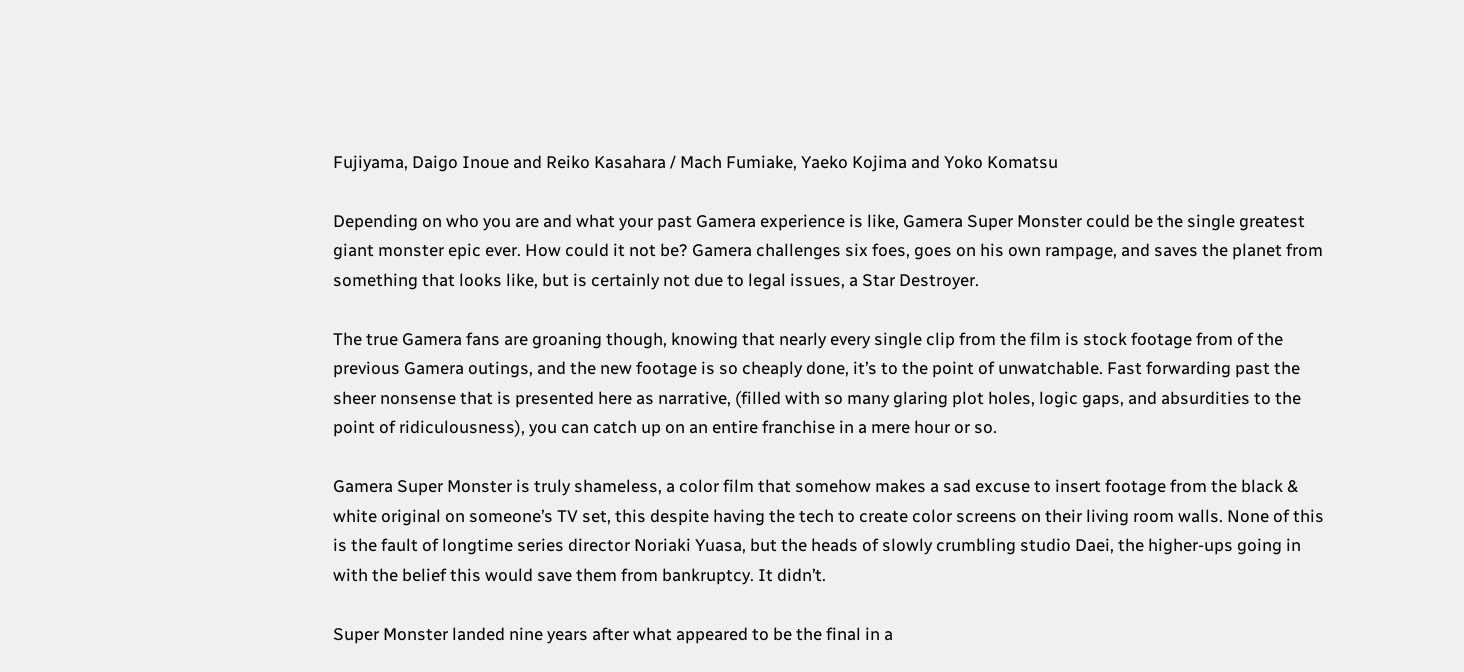Fujiyama, Daigo Inoue and Reiko Kasahara / Mach Fumiake, Yaeko Kojima and Yoko Komatsu

Depending on who you are and what your past Gamera experience is like, Gamera Super Monster could be the single greatest giant monster epic ever. How could it not be? Gamera challenges six foes, goes on his own rampage, and saves the planet from something that looks like, but is certainly not due to legal issues, a Star Destroyer.

The true Gamera fans are groaning though, knowing that nearly every single clip from the film is stock footage from of the previous Gamera outings, and the new footage is so cheaply done, it’s to the point of unwatchable. Fast forwarding past the sheer nonsense that is presented here as narrative, (filled with so many glaring plot holes, logic gaps, and absurdities to the point of ridiculousness), you can catch up on an entire franchise in a mere hour or so.

Gamera Super Monster is truly shameless, a color film that somehow makes a sad excuse to insert footage from the black & white original on someone’s TV set, this despite having the tech to create color screens on their living room walls. None of this is the fault of longtime series director Noriaki Yuasa, but the heads of slowly crumbling studio Daei, the higher-ups going in with the belief this would save them from bankruptcy. It didn’t.

Super Monster landed nine years after what appeared to be the final in a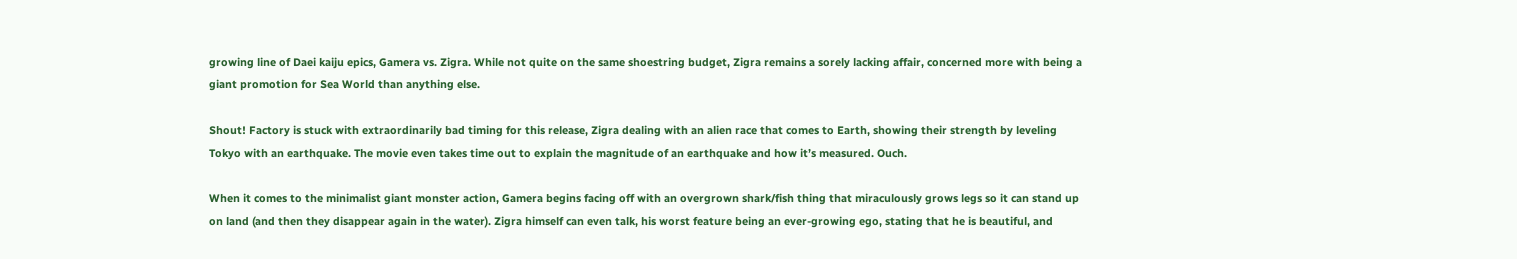growing line of Daei kaiju epics, Gamera vs. Zigra. While not quite on the same shoestring budget, Zigra remains a sorely lacking affair, concerned more with being a giant promotion for Sea World than anything else.

Shout! Factory is stuck with extraordinarily bad timing for this release, Zigra dealing with an alien race that comes to Earth, showing their strength by leveling Tokyo with an earthquake. The movie even takes time out to explain the magnitude of an earthquake and how it’s measured. Ouch.

When it comes to the minimalist giant monster action, Gamera begins facing off with an overgrown shark/fish thing that miraculously grows legs so it can stand up on land (and then they disappear again in the water). Zigra himself can even talk, his worst feature being an ever-growing ego, stating that he is beautiful, and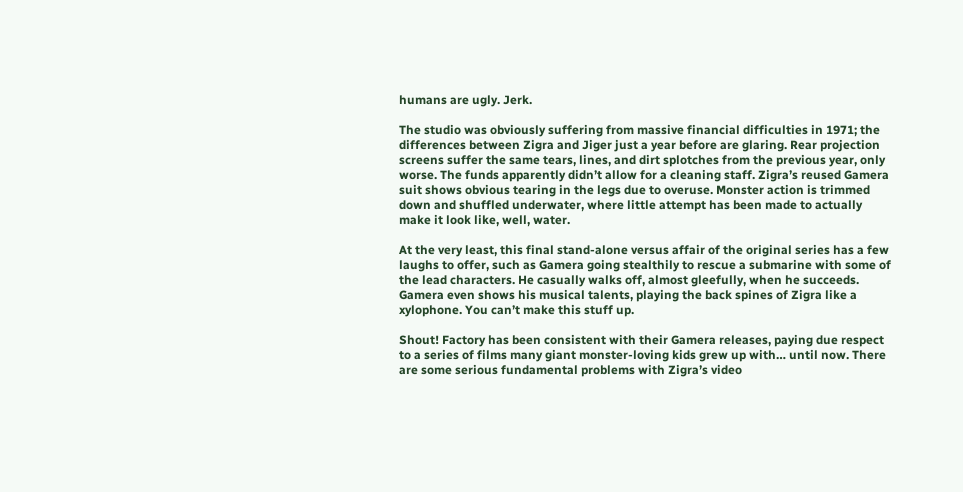humans are ugly. Jerk.

The studio was obviously suffering from massive financial difficulties in 1971; the differences between Zigra and Jiger just a year before are glaring. Rear projection screens suffer the same tears, lines, and dirt splotches from the previous year, only worse. The funds apparently didn’t allow for a cleaning staff. Zigra’s reused Gamera suit shows obvious tearing in the legs due to overuse. Monster action is trimmed down and shuffled underwater, where little attempt has been made to actually make it look like, well, water.

At the very least, this final stand-alone versus affair of the original series has a few laughs to offer, such as Gamera going stealthily to rescue a submarine with some of the lead characters. He casually walks off, almost gleefully, when he succeeds. Gamera even shows his musical talents, playing the back spines of Zigra like a xylophone. You can’t make this stuff up.

Shout! Factory has been consistent with their Gamera releases, paying due respect to a series of films many giant monster-loving kids grew up with… until now. There are some serious fundamental problems with Zigra’s video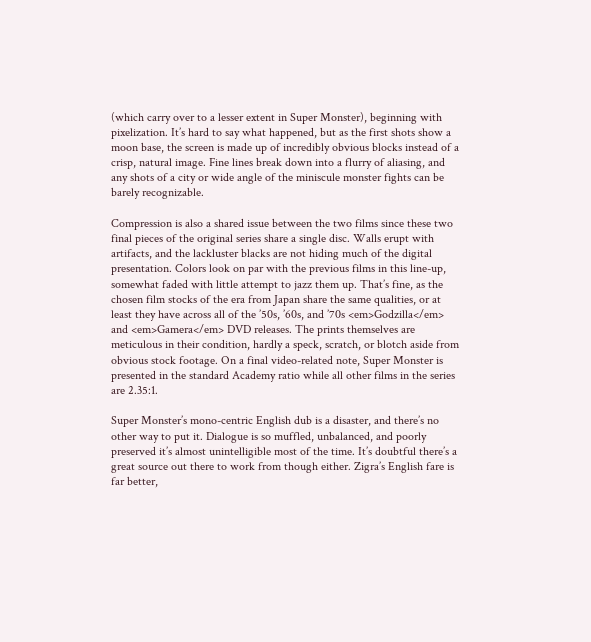(which carry over to a lesser extent in Super Monster), beginning with pixelization. It’s hard to say what happened, but as the first shots show a moon base, the screen is made up of incredibly obvious blocks instead of a crisp, natural image. Fine lines break down into a flurry of aliasing, and any shots of a city or wide angle of the miniscule monster fights can be barely recognizable.

Compression is also a shared issue between the two films since these two final pieces of the original series share a single disc. Walls erupt with artifacts, and the lackluster blacks are not hiding much of the digital presentation. Colors look on par with the previous films in this line-up, somewhat faded with little attempt to jazz them up. That’s fine, as the chosen film stocks of the era from Japan share the same qualities, or at least they have across all of the ’50s, ’60s, and ’70s <em>Godzilla</em> and <em>Gamera</em> DVD releases. The prints themselves are meticulous in their condition, hardly a speck, scratch, or blotch aside from obvious stock footage. On a final video-related note, Super Monster is presented in the standard Academy ratio while all other films in the series are 2.35:1.

Super Monster’s mono-centric English dub is a disaster, and there’s no other way to put it. Dialogue is so muffled, unbalanced, and poorly preserved it’s almost unintelligible most of the time. It’s doubtful there’s a great source out there to work from though either. Zigra’s English fare is far better,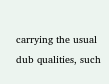carrying the usual dub qualities, such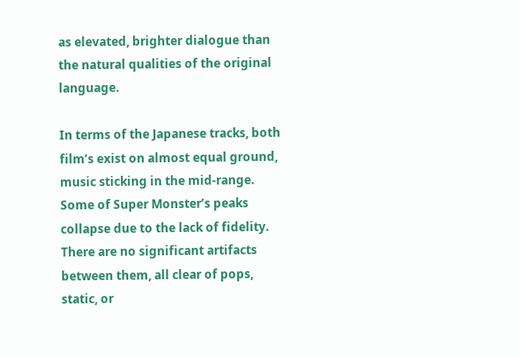as elevated, brighter dialogue than the natural qualities of the original language.

In terms of the Japanese tracks, both film’s exist on almost equal ground, music sticking in the mid-range. Some of Super Monster’s peaks collapse due to the lack of fidelity. There are no significant artifacts between them, all clear of pops, static, or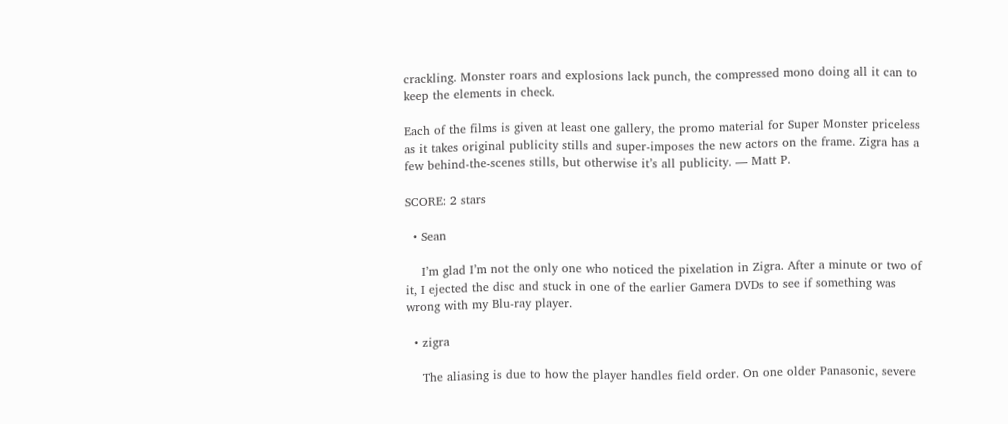crackling. Monster roars and explosions lack punch, the compressed mono doing all it can to keep the elements in check.

Each of the films is given at least one gallery, the promo material for Super Monster priceless as it takes original publicity stills and super-imposes the new actors on the frame. Zigra has a few behind-the-scenes stills, but otherwise it’s all publicity. — Matt P.

SCORE: 2 stars

  • Sean

    I’m glad I’m not the only one who noticed the pixelation in Zigra. After a minute or two of it, I ejected the disc and stuck in one of the earlier Gamera DVDs to see if something was wrong with my Blu-ray player.

  • zigra

    The aliasing is due to how the player handles field order. On one older Panasonic, severe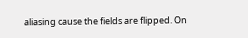aliasing cause the fields are flipped. On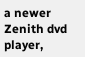a newer Zenith dvd player,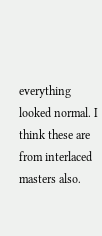everything looked normal. I think these are from interlaced masters also.